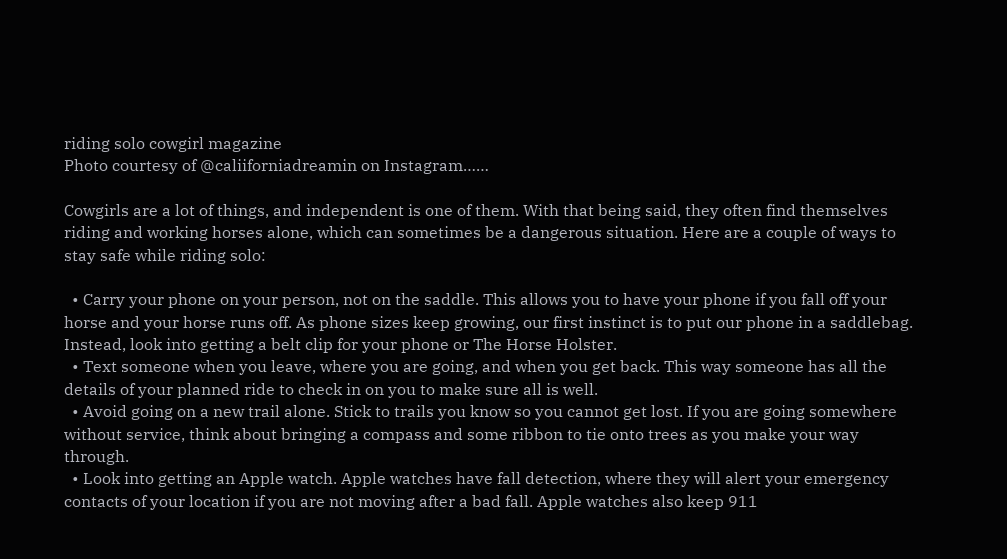riding solo cowgirl magazine
Photo courtesy of @caliiforniadreamin on Instagram……

Cowgirls are a lot of things, and independent is one of them. With that being said, they often find themselves riding and working horses alone, which can sometimes be a dangerous situation. Here are a couple of ways to stay safe while riding solo:

  • Carry your phone on your person, not on the saddle. This allows you to have your phone if you fall off your horse and your horse runs off. As phone sizes keep growing, our first instinct is to put our phone in a saddlebag. Instead, look into getting a belt clip for your phone or The Horse Holster.
  • Text someone when you leave, where you are going, and when you get back. This way someone has all the details of your planned ride to check in on you to make sure all is well.
  • Avoid going on a new trail alone. Stick to trails you know so you cannot get lost. If you are going somewhere without service, think about bringing a compass and some ribbon to tie onto trees as you make your way through.
  • Look into getting an Apple watch. Apple watches have fall detection, where they will alert your emergency contacts of your location if you are not moving after a bad fall. Apple watches also keep 911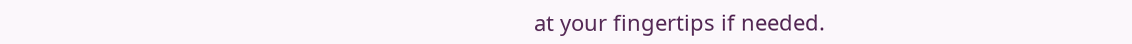at your fingertips if needed.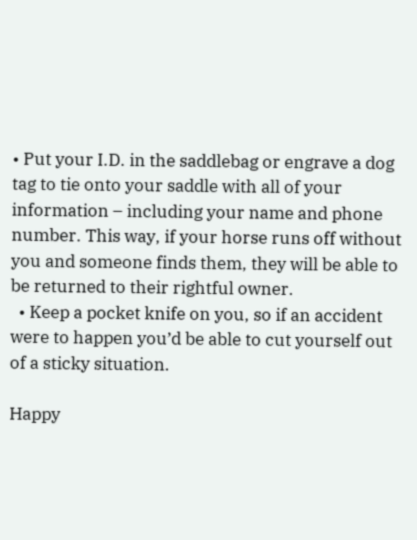• Put your I.D. in the saddlebag or engrave a dog tag to tie onto your saddle with all of your information – including your name and phone number. This way, if your horse runs off without you and someone finds them, they will be able to be returned to their rightful owner.
  • Keep a pocket knife on you, so if an accident were to happen you’d be able to cut yourself out of a sticky situation.

Happy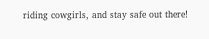riding cowgirls, and stay safe out there!